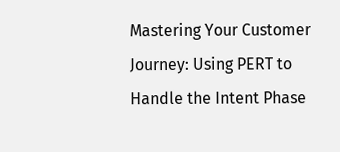Mastering Your Customer Journey: Using PERT to Handle the Intent Phase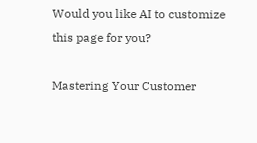Would you like AI to customize this page for you?

Mastering Your Customer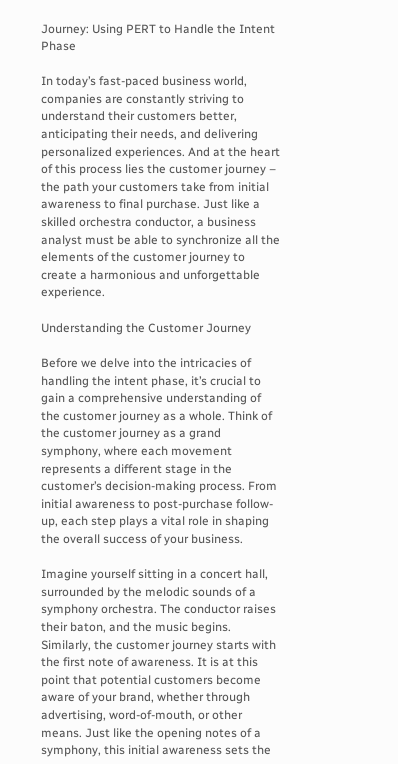Journey: Using PERT to Handle the Intent Phase

In today’s fast-paced business world, companies are constantly striving to understand their customers better, anticipating their needs, and delivering personalized experiences. And at the heart of this process lies the customer journey – the path your customers take from initial awareness to final purchase. Just like a skilled orchestra conductor, a business analyst must be able to synchronize all the elements of the customer journey to create a harmonious and unforgettable experience.

Understanding the Customer Journey

Before we delve into the intricacies of handling the intent phase, it’s crucial to gain a comprehensive understanding of the customer journey as a whole. Think of the customer journey as a grand symphony, where each movement represents a different stage in the customer’s decision-making process. From initial awareness to post-purchase follow-up, each step plays a vital role in shaping the overall success of your business.

Imagine yourself sitting in a concert hall, surrounded by the melodic sounds of a symphony orchestra. The conductor raises their baton, and the music begins. Similarly, the customer journey starts with the first note of awareness. It is at this point that potential customers become aware of your brand, whether through advertising, word-of-mouth, or other means. Just like the opening notes of a symphony, this initial awareness sets the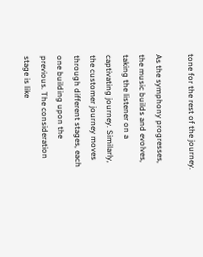tone for the rest of the journey.

As the symphony progresses, the music builds and evolves, taking the listener on a captivating journey. Similarly, the customer journey moves through different stages, each one building upon the previous. The consideration stage is like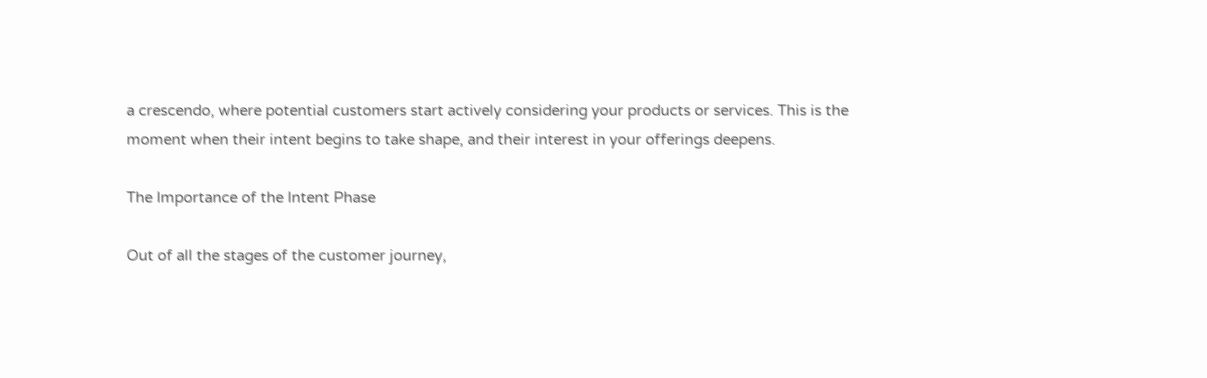a crescendo, where potential customers start actively considering your products or services. This is the moment when their intent begins to take shape, and their interest in your offerings deepens.

The Importance of the Intent Phase

Out of all the stages of the customer journey,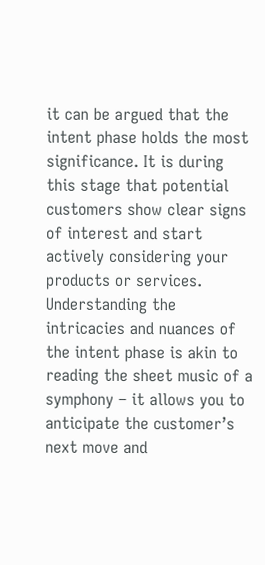it can be argued that the intent phase holds the most significance. It is during this stage that potential customers show clear signs of interest and start actively considering your products or services. Understanding the intricacies and nuances of the intent phase is akin to reading the sheet music of a symphony – it allows you to anticipate the customer’s next move and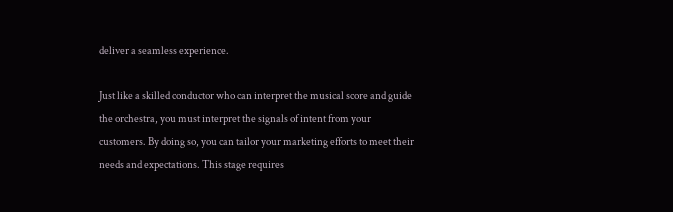deliver a seamless experience.

Just like a skilled conductor who can interpret the musical score and guide the orchestra, you must interpret the signals of intent from your customers. By doing so, you can tailor your marketing efforts to meet their needs and expectations. This stage requires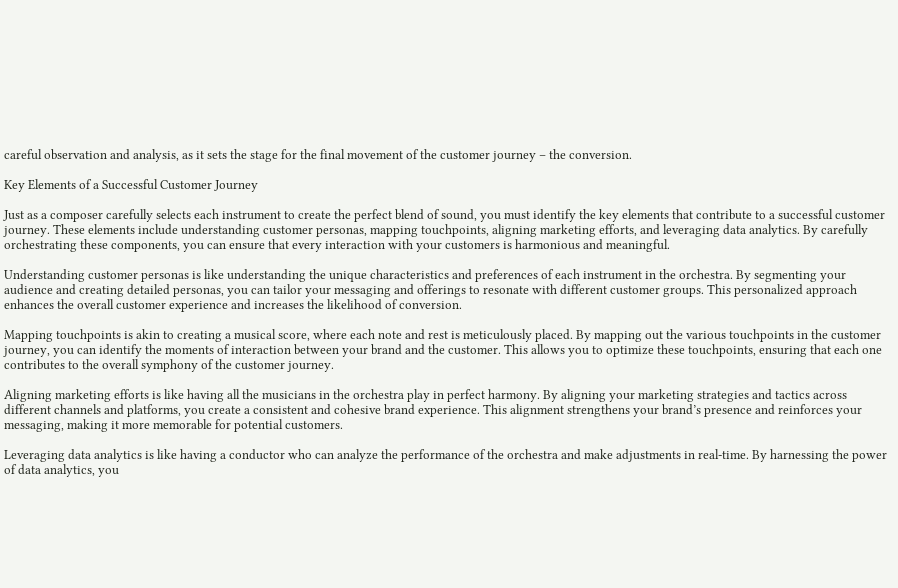careful observation and analysis, as it sets the stage for the final movement of the customer journey – the conversion.

Key Elements of a Successful Customer Journey

Just as a composer carefully selects each instrument to create the perfect blend of sound, you must identify the key elements that contribute to a successful customer journey. These elements include understanding customer personas, mapping touchpoints, aligning marketing efforts, and leveraging data analytics. By carefully orchestrating these components, you can ensure that every interaction with your customers is harmonious and meaningful.

Understanding customer personas is like understanding the unique characteristics and preferences of each instrument in the orchestra. By segmenting your audience and creating detailed personas, you can tailor your messaging and offerings to resonate with different customer groups. This personalized approach enhances the overall customer experience and increases the likelihood of conversion.

Mapping touchpoints is akin to creating a musical score, where each note and rest is meticulously placed. By mapping out the various touchpoints in the customer journey, you can identify the moments of interaction between your brand and the customer. This allows you to optimize these touchpoints, ensuring that each one contributes to the overall symphony of the customer journey.

Aligning marketing efforts is like having all the musicians in the orchestra play in perfect harmony. By aligning your marketing strategies and tactics across different channels and platforms, you create a consistent and cohesive brand experience. This alignment strengthens your brand’s presence and reinforces your messaging, making it more memorable for potential customers.

Leveraging data analytics is like having a conductor who can analyze the performance of the orchestra and make adjustments in real-time. By harnessing the power of data analytics, you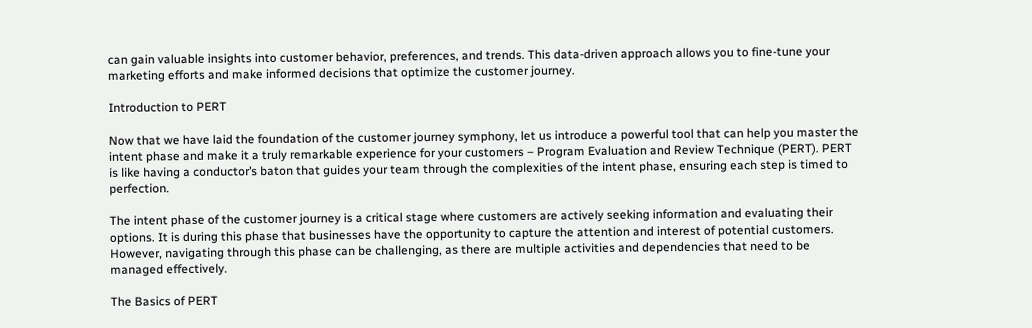can gain valuable insights into customer behavior, preferences, and trends. This data-driven approach allows you to fine-tune your marketing efforts and make informed decisions that optimize the customer journey.

Introduction to PERT

Now that we have laid the foundation of the customer journey symphony, let us introduce a powerful tool that can help you master the intent phase and make it a truly remarkable experience for your customers – Program Evaluation and Review Technique (PERT). PERT is like having a conductor’s baton that guides your team through the complexities of the intent phase, ensuring each step is timed to perfection.

The intent phase of the customer journey is a critical stage where customers are actively seeking information and evaluating their options. It is during this phase that businesses have the opportunity to capture the attention and interest of potential customers. However, navigating through this phase can be challenging, as there are multiple activities and dependencies that need to be managed effectively.

The Basics of PERT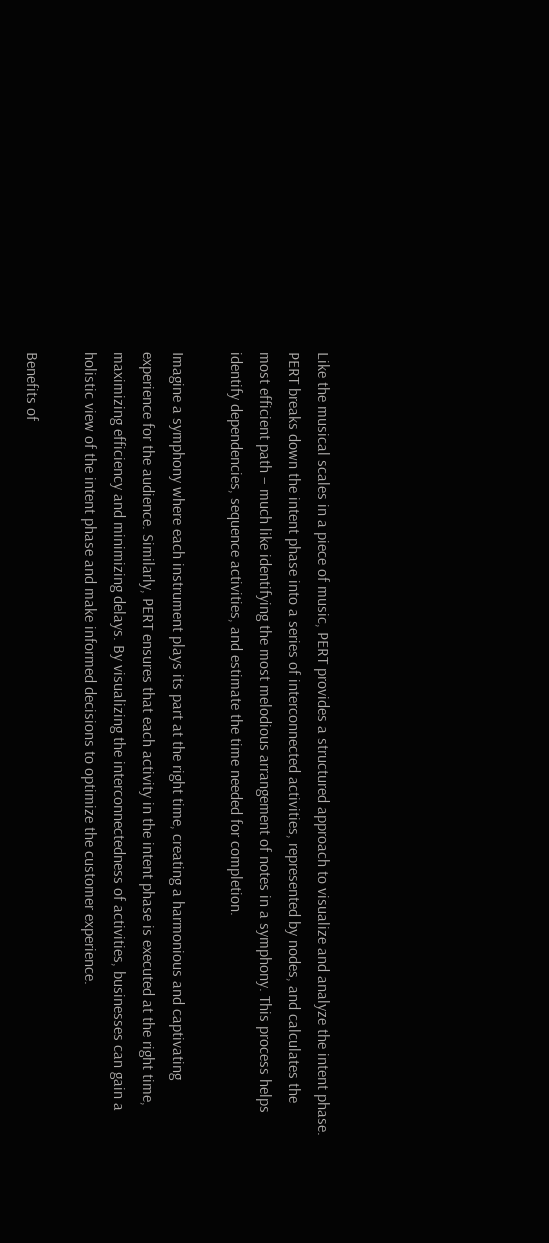Like the musical scales in a piece of music, PERT provides a structured approach to visualize and analyze the intent phase. PERT breaks down the intent phase into a series of interconnected activities, represented by nodes, and calculates the most efficient path – much like identifying the most melodious arrangement of notes in a symphony. This process helps identify dependencies, sequence activities, and estimate the time needed for completion.

Imagine a symphony where each instrument plays its part at the right time, creating a harmonious and captivating experience for the audience. Similarly, PERT ensures that each activity in the intent phase is executed at the right time, maximizing efficiency and minimizing delays. By visualizing the interconnectedness of activities, businesses can gain a holistic view of the intent phase and make informed decisions to optimize the customer experience.

Benefits of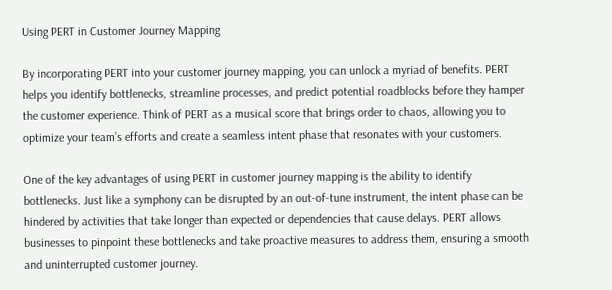Using PERT in Customer Journey Mapping

By incorporating PERT into your customer journey mapping, you can unlock a myriad of benefits. PERT helps you identify bottlenecks, streamline processes, and predict potential roadblocks before they hamper the customer experience. Think of PERT as a musical score that brings order to chaos, allowing you to optimize your team’s efforts and create a seamless intent phase that resonates with your customers.

One of the key advantages of using PERT in customer journey mapping is the ability to identify bottlenecks. Just like a symphony can be disrupted by an out-of-tune instrument, the intent phase can be hindered by activities that take longer than expected or dependencies that cause delays. PERT allows businesses to pinpoint these bottlenecks and take proactive measures to address them, ensuring a smooth and uninterrupted customer journey.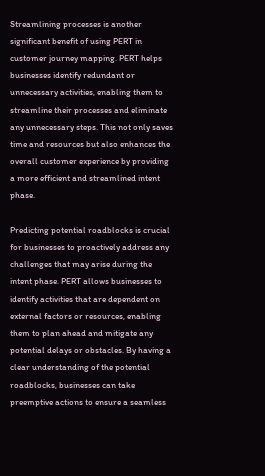Streamlining processes is another significant benefit of using PERT in customer journey mapping. PERT helps businesses identify redundant or unnecessary activities, enabling them to streamline their processes and eliminate any unnecessary steps. This not only saves time and resources but also enhances the overall customer experience by providing a more efficient and streamlined intent phase.

Predicting potential roadblocks is crucial for businesses to proactively address any challenges that may arise during the intent phase. PERT allows businesses to identify activities that are dependent on external factors or resources, enabling them to plan ahead and mitigate any potential delays or obstacles. By having a clear understanding of the potential roadblocks, businesses can take preemptive actions to ensure a seamless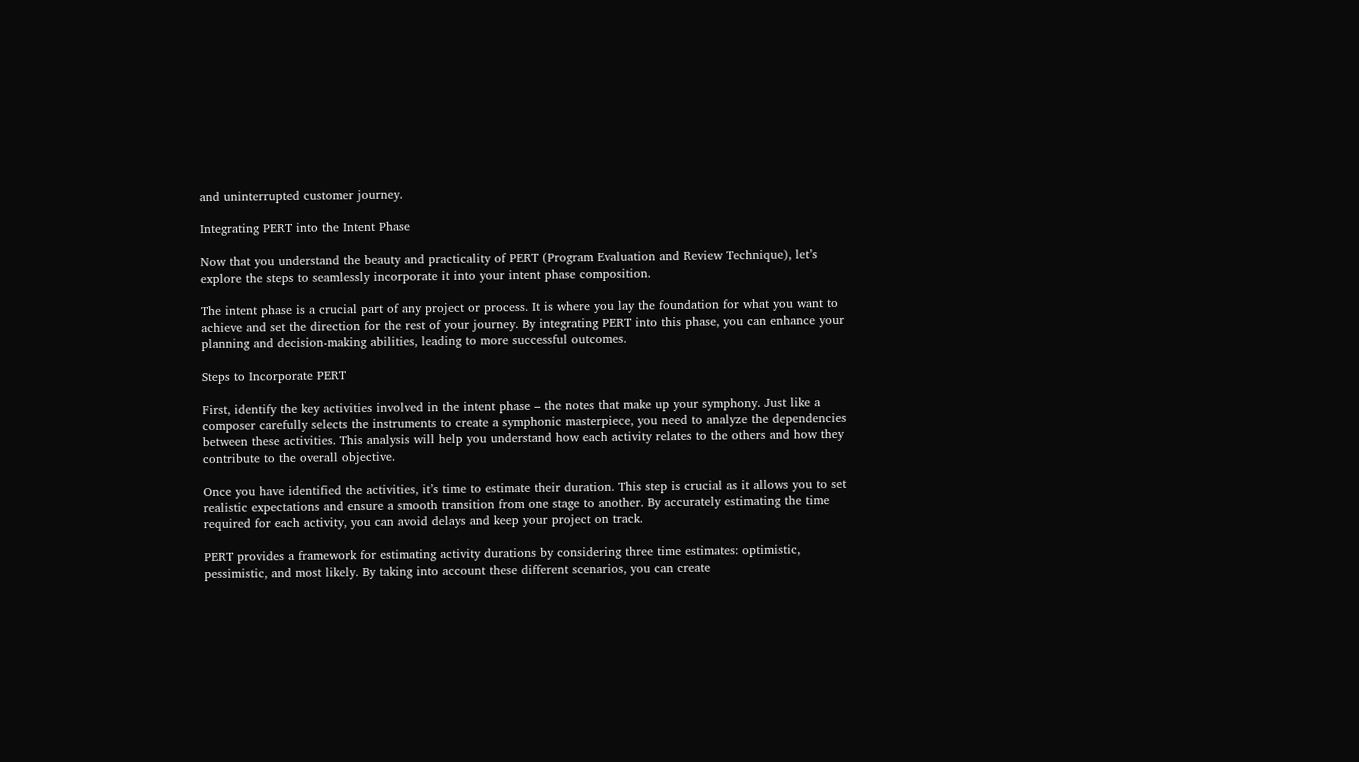and uninterrupted customer journey.

Integrating PERT into the Intent Phase

Now that you understand the beauty and practicality of PERT (Program Evaluation and Review Technique), let’s explore the steps to seamlessly incorporate it into your intent phase composition.

The intent phase is a crucial part of any project or process. It is where you lay the foundation for what you want to achieve and set the direction for the rest of your journey. By integrating PERT into this phase, you can enhance your planning and decision-making abilities, leading to more successful outcomes.

Steps to Incorporate PERT

First, identify the key activities involved in the intent phase – the notes that make up your symphony. Just like a composer carefully selects the instruments to create a symphonic masterpiece, you need to analyze the dependencies between these activities. This analysis will help you understand how each activity relates to the others and how they contribute to the overall objective.

Once you have identified the activities, it’s time to estimate their duration. This step is crucial as it allows you to set realistic expectations and ensure a smooth transition from one stage to another. By accurately estimating the time required for each activity, you can avoid delays and keep your project on track.

PERT provides a framework for estimating activity durations by considering three time estimates: optimistic, pessimistic, and most likely. By taking into account these different scenarios, you can create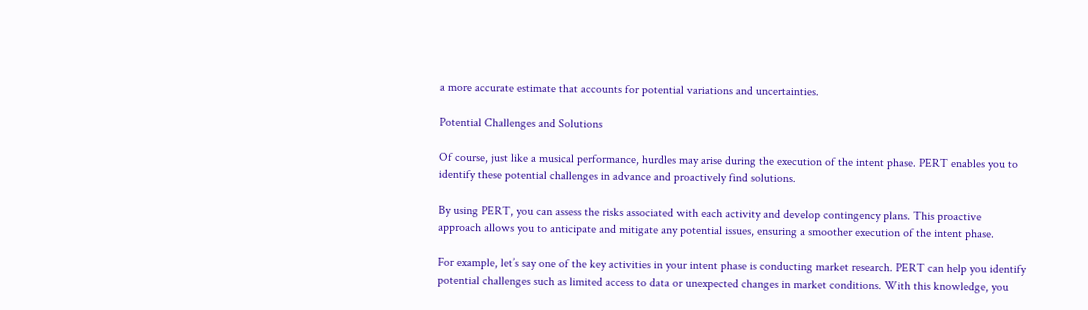a more accurate estimate that accounts for potential variations and uncertainties.

Potential Challenges and Solutions

Of course, just like a musical performance, hurdles may arise during the execution of the intent phase. PERT enables you to identify these potential challenges in advance and proactively find solutions.

By using PERT, you can assess the risks associated with each activity and develop contingency plans. This proactive approach allows you to anticipate and mitigate any potential issues, ensuring a smoother execution of the intent phase.

For example, let’s say one of the key activities in your intent phase is conducting market research. PERT can help you identify potential challenges such as limited access to data or unexpected changes in market conditions. With this knowledge, you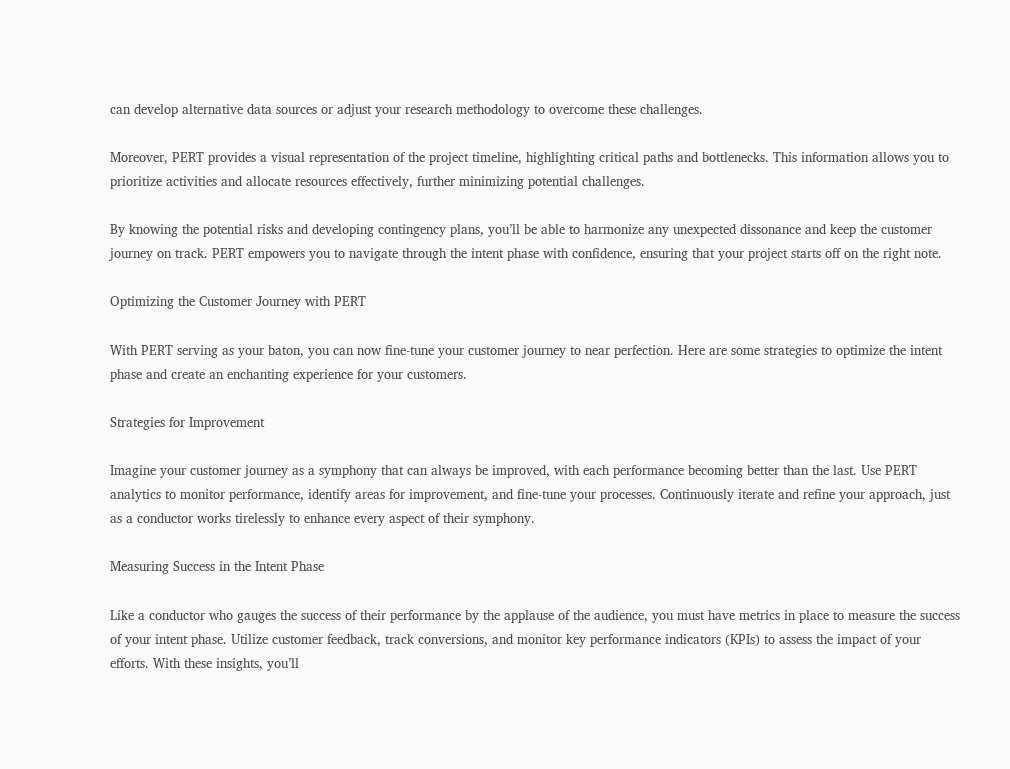can develop alternative data sources or adjust your research methodology to overcome these challenges.

Moreover, PERT provides a visual representation of the project timeline, highlighting critical paths and bottlenecks. This information allows you to prioritize activities and allocate resources effectively, further minimizing potential challenges.

By knowing the potential risks and developing contingency plans, you’ll be able to harmonize any unexpected dissonance and keep the customer journey on track. PERT empowers you to navigate through the intent phase with confidence, ensuring that your project starts off on the right note.

Optimizing the Customer Journey with PERT

With PERT serving as your baton, you can now fine-tune your customer journey to near perfection. Here are some strategies to optimize the intent phase and create an enchanting experience for your customers.

Strategies for Improvement

Imagine your customer journey as a symphony that can always be improved, with each performance becoming better than the last. Use PERT analytics to monitor performance, identify areas for improvement, and fine-tune your processes. Continuously iterate and refine your approach, just as a conductor works tirelessly to enhance every aspect of their symphony.

Measuring Success in the Intent Phase

Like a conductor who gauges the success of their performance by the applause of the audience, you must have metrics in place to measure the success of your intent phase. Utilize customer feedback, track conversions, and monitor key performance indicators (KPIs) to assess the impact of your efforts. With these insights, you’ll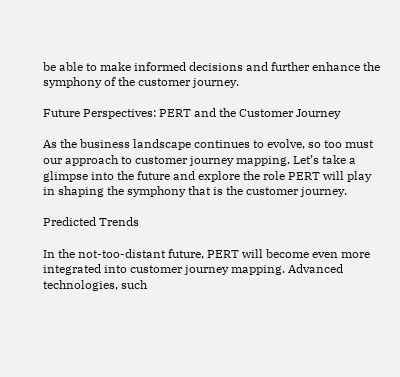be able to make informed decisions and further enhance the symphony of the customer journey.

Future Perspectives: PERT and the Customer Journey

As the business landscape continues to evolve, so too must our approach to customer journey mapping. Let’s take a glimpse into the future and explore the role PERT will play in shaping the symphony that is the customer journey.

Predicted Trends

In the not-too-distant future, PERT will become even more integrated into customer journey mapping. Advanced technologies, such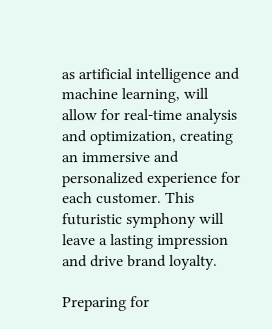as artificial intelligence and machine learning, will allow for real-time analysis and optimization, creating an immersive and personalized experience for each customer. This futuristic symphony will leave a lasting impression and drive brand loyalty.

Preparing for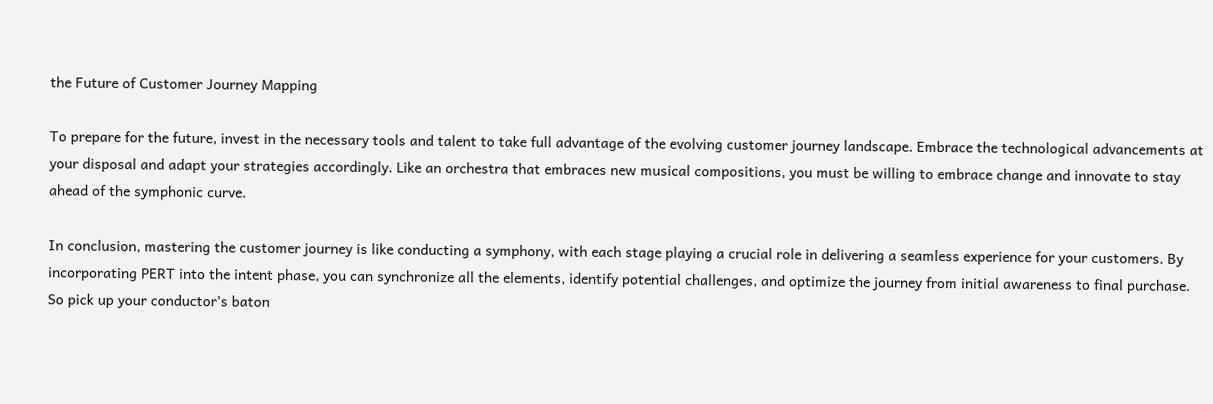the Future of Customer Journey Mapping

To prepare for the future, invest in the necessary tools and talent to take full advantage of the evolving customer journey landscape. Embrace the technological advancements at your disposal and adapt your strategies accordingly. Like an orchestra that embraces new musical compositions, you must be willing to embrace change and innovate to stay ahead of the symphonic curve.

In conclusion, mastering the customer journey is like conducting a symphony, with each stage playing a crucial role in delivering a seamless experience for your customers. By incorporating PERT into the intent phase, you can synchronize all the elements, identify potential challenges, and optimize the journey from initial awareness to final purchase. So pick up your conductor’s baton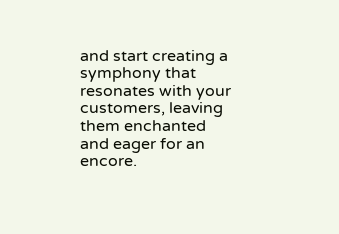and start creating a symphony that resonates with your customers, leaving them enchanted and eager for an encore.